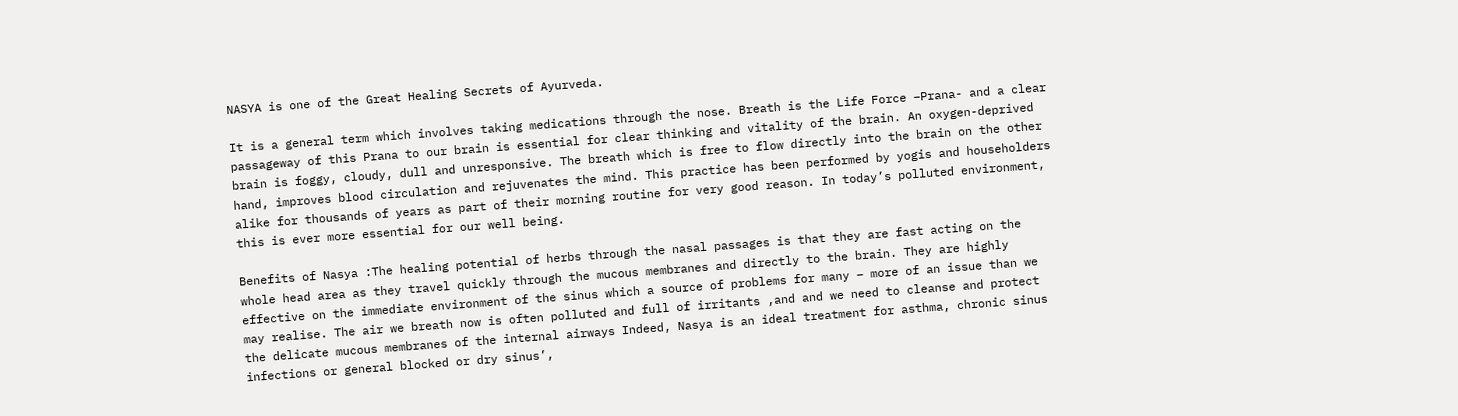NASYA is one of the Great Healing Secrets of Ayurveda.

It is a general term which involves taking medications through the nose. Breath is the Life Force –Prana- and a clear passageway of this Prana to our brain is essential for clear thinking and vitality of the brain. An oxygen-deprived brain is foggy, cloudy, dull and unresponsive. The breath which is free to flow directly into the brain on the other hand, improves blood circulation and rejuvenates the mind. This practice has been performed by yogis and householders alike for thousands of years as part of their morning routine for very good reason. In today’s polluted environment, this is ever more essential for our well being.

Benefits of Nasya :The healing potential of herbs through the nasal passages is that they are fast acting on the whole head area as they travel quickly through the mucous membranes and directly to the brain. They are highly effective on the immediate environment of the sinus which a source of problems for many – more of an issue than we may realise. The air we breath now is often polluted and full of irritants ,and and we need to cleanse and protect the delicate mucous membranes of the internal airways Indeed, Nasya is an ideal treatment for asthma, chronic sinus infections or general blocked or dry sinus’,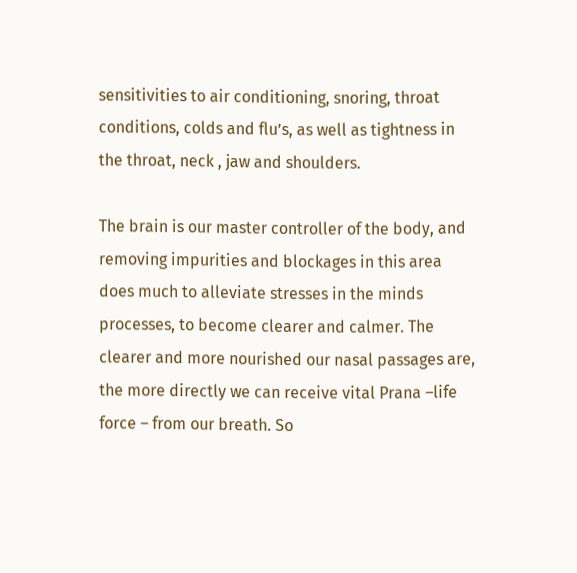sensitivities to air conditioning, snoring, throat conditions, colds and flu’s, as well as tightness in the throat, neck , jaw and shoulders.

The brain is our master controller of the body, and removing impurities and blockages in this area does much to alleviate stresses in the minds processes, to become clearer and calmer. The clearer and more nourished our nasal passages are, the more directly we can receive vital Prana –life force – from our breath. So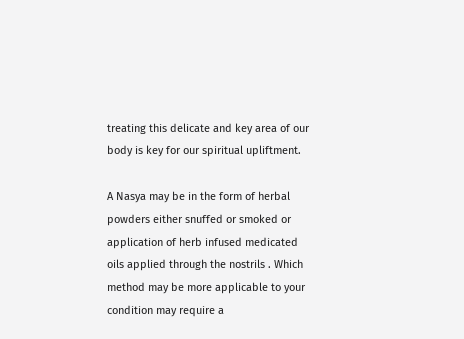treating this delicate and key area of our body is key for our spiritual upliftment.

A Nasya may be in the form of herbal powders either snuffed or smoked or application of herb infused medicated oils applied through the nostrils . Which method may be more applicable to your condition may require a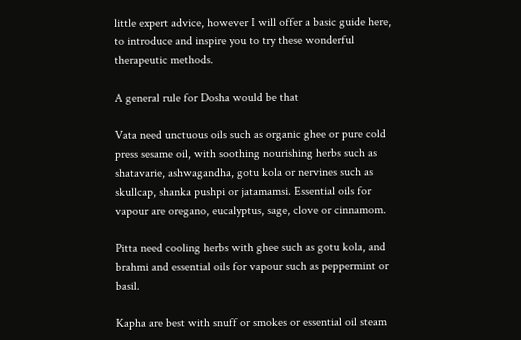little expert advice, however I will offer a basic guide here, to introduce and inspire you to try these wonderful therapeutic methods.

A general rule for Dosha would be that

Vata need unctuous oils such as organic ghee or pure cold press sesame oil, with soothing nourishing herbs such as shatavarie, ashwagandha, gotu kola or nervines such as skullcap, shanka pushpi or jatamamsi. Essential oils for vapour are oregano, eucalyptus, sage, clove or cinnamom.

Pitta need cooling herbs with ghee such as gotu kola, and brahmi and essential oils for vapour such as peppermint or basil.

Kapha are best with snuff or smokes or essential oil steam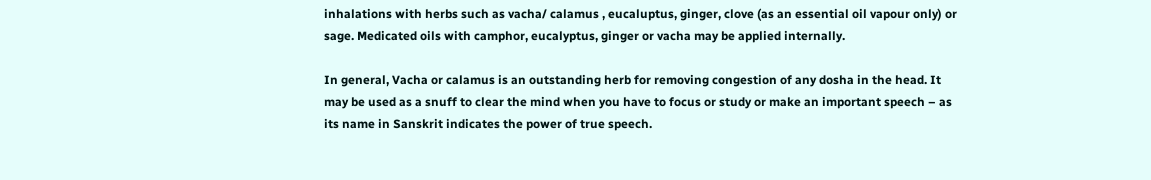inhalations with herbs such as vacha/ calamus , eucaluptus, ginger, clove (as an essential oil vapour only) or sage. Medicated oils with camphor, eucalyptus, ginger or vacha may be applied internally.

In general, Vacha or calamus is an outstanding herb for removing congestion of any dosha in the head. It may be used as a snuff to clear the mind when you have to focus or study or make an important speech – as its name in Sanskrit indicates the power of true speech.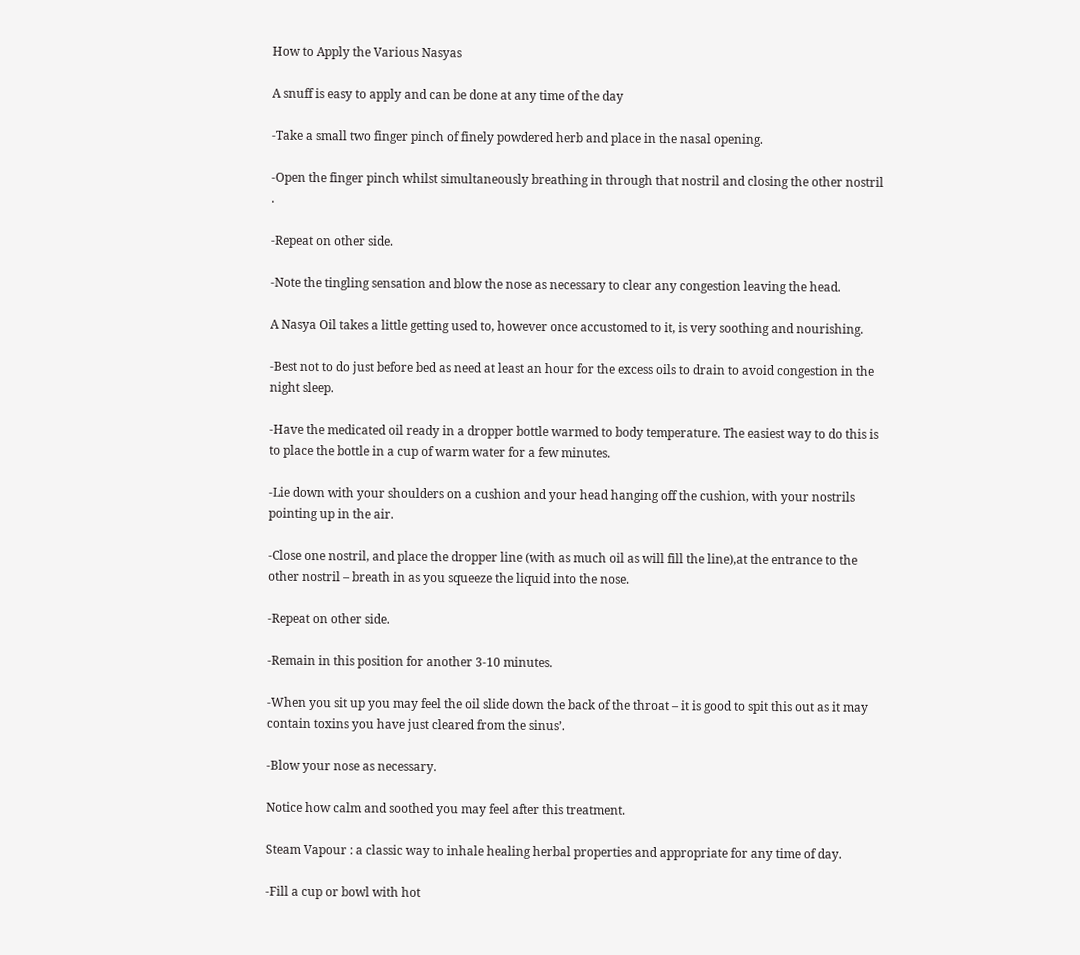How to Apply the Various Nasyas

A snuff is easy to apply and can be done at any time of the day

-Take a small two finger pinch of finely powdered herb and place in the nasal opening.

-Open the finger pinch whilst simultaneously breathing in through that nostril and closing the other nostril .

-Repeat on other side.

-Note the tingling sensation and blow the nose as necessary to clear any congestion leaving the head.

A Nasya Oil takes a little getting used to, however once accustomed to it, is very soothing and nourishing.

-Best not to do just before bed as need at least an hour for the excess oils to drain to avoid congestion in the night sleep.

-Have the medicated oil ready in a dropper bottle warmed to body temperature. The easiest way to do this is to place the bottle in a cup of warm water for a few minutes.

-Lie down with your shoulders on a cushion and your head hanging off the cushion, with your nostrils pointing up in the air.

-Close one nostril, and place the dropper line (with as much oil as will fill the line),at the entrance to the other nostril – breath in as you squeeze the liquid into the nose.

-Repeat on other side.

-Remain in this position for another 3-10 minutes.

-When you sit up you may feel the oil slide down the back of the throat – it is good to spit this out as it may contain toxins you have just cleared from the sinus’.

-Blow your nose as necessary.

Notice how calm and soothed you may feel after this treatment.

Steam Vapour : a classic way to inhale healing herbal properties and appropriate for any time of day.

-Fill a cup or bowl with hot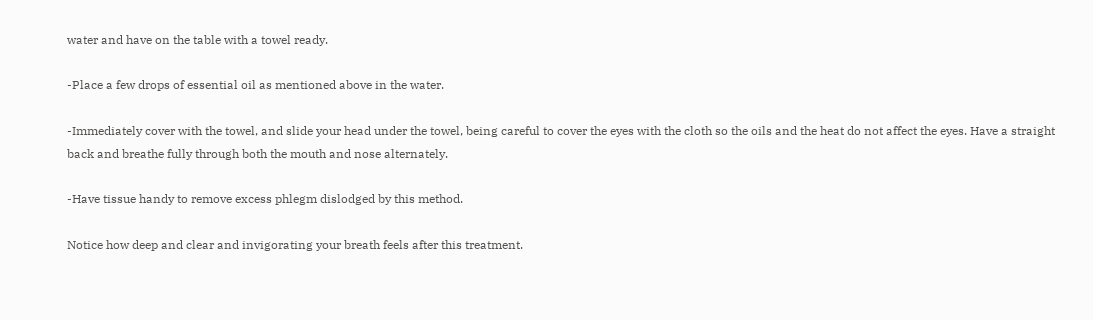water and have on the table with a towel ready.

-Place a few drops of essential oil as mentioned above in the water.

-Immediately cover with the towel, and slide your head under the towel, being careful to cover the eyes with the cloth so the oils and the heat do not affect the eyes. Have a straight back and breathe fully through both the mouth and nose alternately.

-Have tissue handy to remove excess phlegm dislodged by this method.

Notice how deep and clear and invigorating your breath feels after this treatment.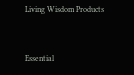Living Wisdom Products


Essential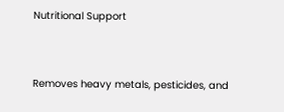Nutritional Support



Removes heavy metals, pesticides, and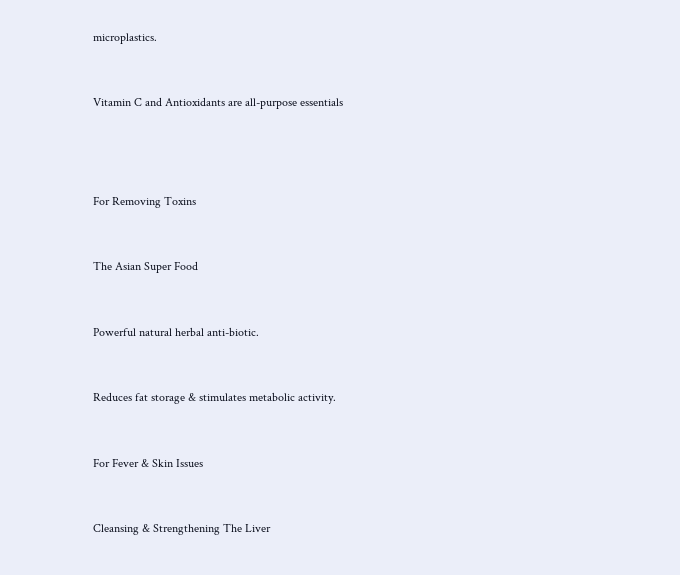microplastics.



Vitamin C and Antioxidants are all-purpose essentials





For Removing Toxins



The Asian Super Food



Powerful natural herbal anti-biotic.



Reduces fat storage & stimulates metabolic activity.



For Fever & Skin Issues



Cleansing & Strengthening The Liver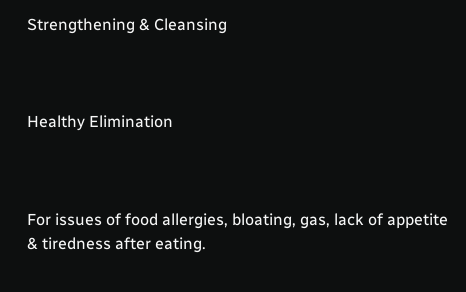Strengthening & Cleansing



Healthy Elimination



For issues of food allergies, bloating, gas, lack of appetite & tiredness after eating.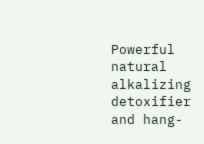Powerful natural alkalizing detoxifier and hang-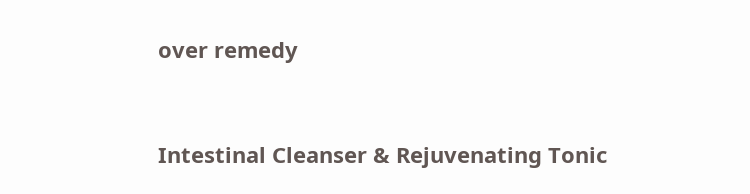over remedy



Intestinal Cleanser & Rejuvenating Tonic